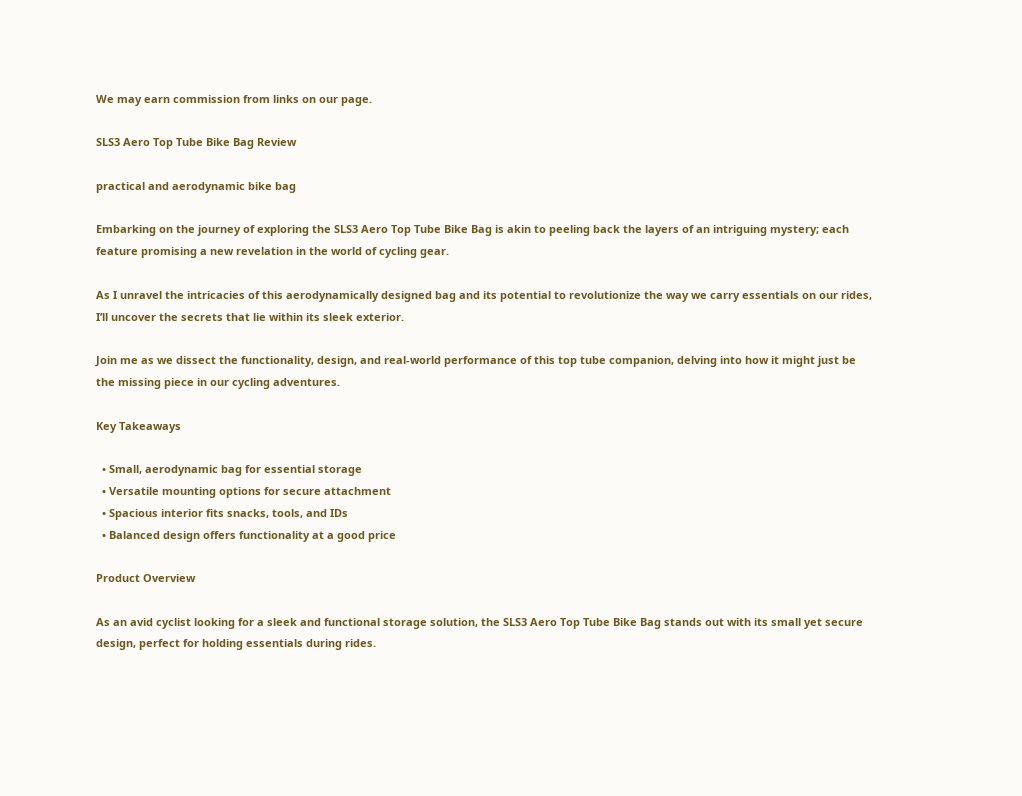We may earn commission from links on our page.

SLS3 Aero Top Tube Bike Bag Review

practical and aerodynamic bike bag

Embarking on the journey of exploring the SLS3 Aero Top Tube Bike Bag is akin to peeling back the layers of an intriguing mystery; each feature promising a new revelation in the world of cycling gear.

As I unravel the intricacies of this aerodynamically designed bag and its potential to revolutionize the way we carry essentials on our rides, I’ll uncover the secrets that lie within its sleek exterior.

Join me as we dissect the functionality, design, and real-world performance of this top tube companion, delving into how it might just be the missing piece in our cycling adventures.

Key Takeaways

  • Small, aerodynamic bag for essential storage
  • Versatile mounting options for secure attachment
  • Spacious interior fits snacks, tools, and IDs
  • Balanced design offers functionality at a good price

Product Overview

As an avid cyclist looking for a sleek and functional storage solution, the SLS3 Aero Top Tube Bike Bag stands out with its small yet secure design, perfect for holding essentials during rides.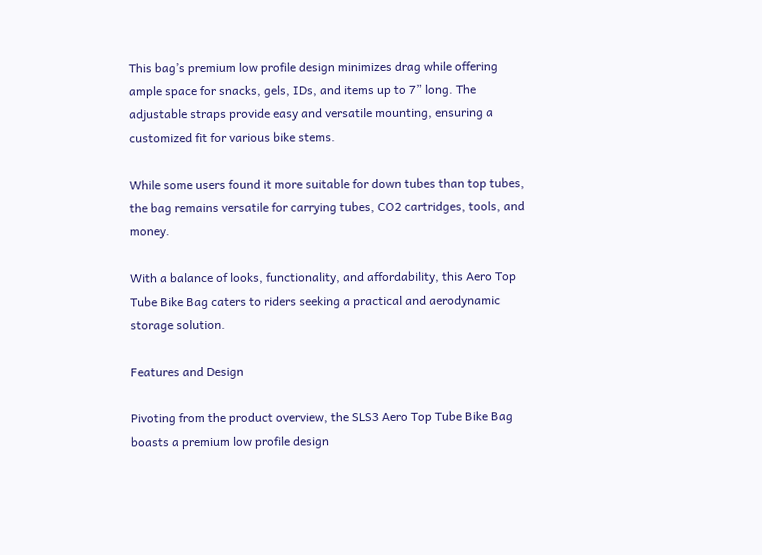This bag’s premium low profile design minimizes drag while offering ample space for snacks, gels, IDs, and items up to 7” long. The adjustable straps provide easy and versatile mounting, ensuring a customized fit for various bike stems.

While some users found it more suitable for down tubes than top tubes, the bag remains versatile for carrying tubes, CO2 cartridges, tools, and money.

With a balance of looks, functionality, and affordability, this Aero Top Tube Bike Bag caters to riders seeking a practical and aerodynamic storage solution.

Features and Design

Pivoting from the product overview, the SLS3 Aero Top Tube Bike Bag boasts a premium low profile design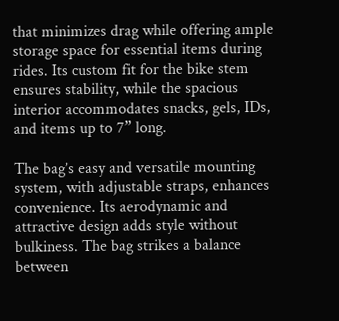that minimizes drag while offering ample storage space for essential items during rides. Its custom fit for the bike stem ensures stability, while the spacious interior accommodates snacks, gels, IDs, and items up to 7” long.

The bag’s easy and versatile mounting system, with adjustable straps, enhances convenience. Its aerodynamic and attractive design adds style without bulkiness. The bag strikes a balance between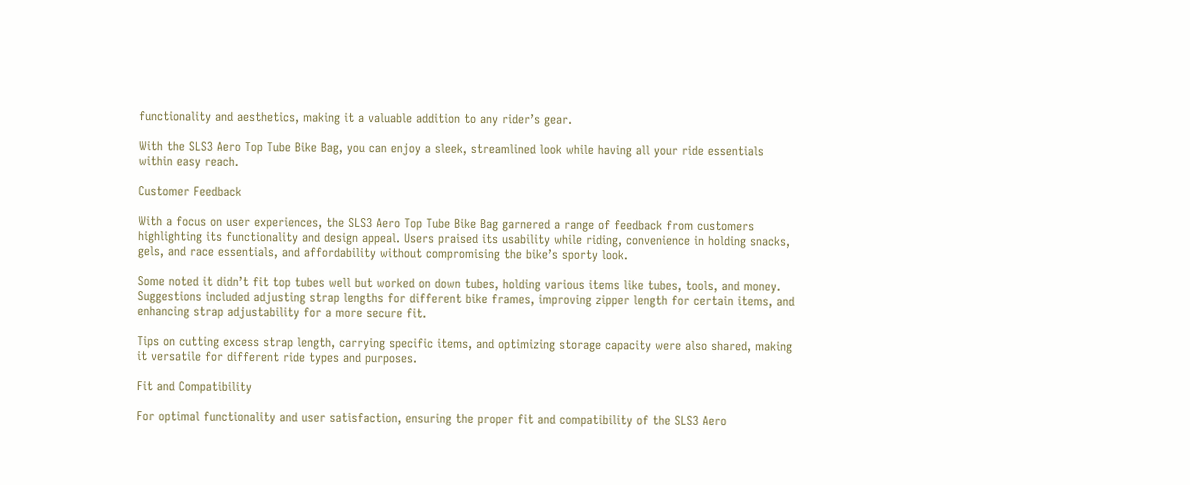functionality and aesthetics, making it a valuable addition to any rider’s gear.

With the SLS3 Aero Top Tube Bike Bag, you can enjoy a sleek, streamlined look while having all your ride essentials within easy reach.

Customer Feedback

With a focus on user experiences, the SLS3 Aero Top Tube Bike Bag garnered a range of feedback from customers highlighting its functionality and design appeal. Users praised its usability while riding, convenience in holding snacks, gels, and race essentials, and affordability without compromising the bike’s sporty look.

Some noted it didn’t fit top tubes well but worked on down tubes, holding various items like tubes, tools, and money. Suggestions included adjusting strap lengths for different bike frames, improving zipper length for certain items, and enhancing strap adjustability for a more secure fit.

Tips on cutting excess strap length, carrying specific items, and optimizing storage capacity were also shared, making it versatile for different ride types and purposes.

Fit and Compatibility

For optimal functionality and user satisfaction, ensuring the proper fit and compatibility of the SLS3 Aero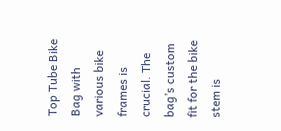Top Tube Bike Bag with various bike frames is crucial. The bag’s custom fit for the bike stem is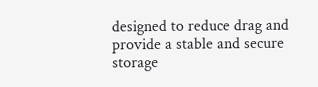designed to reduce drag and provide a stable and secure storage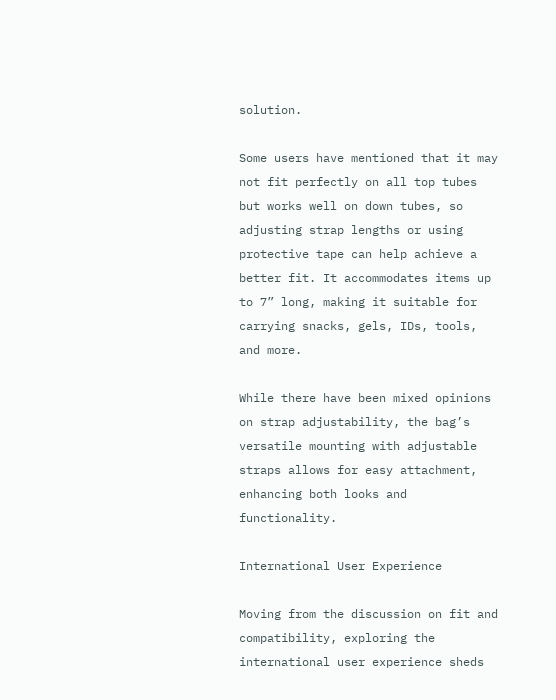solution.

Some users have mentioned that it may not fit perfectly on all top tubes but works well on down tubes, so adjusting strap lengths or using protective tape can help achieve a better fit. It accommodates items up to 7” long, making it suitable for carrying snacks, gels, IDs, tools, and more.

While there have been mixed opinions on strap adjustability, the bag’s versatile mounting with adjustable straps allows for easy attachment, enhancing both looks and functionality.

International User Experience

Moving from the discussion on fit and compatibility, exploring the international user experience sheds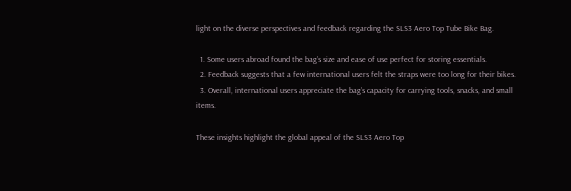light on the diverse perspectives and feedback regarding the SLS3 Aero Top Tube Bike Bag.

  1. Some users abroad found the bag’s size and ease of use perfect for storing essentials.
  2. Feedback suggests that a few international users felt the straps were too long for their bikes.
  3. Overall, international users appreciate the bag’s capacity for carrying tools, snacks, and small items.

These insights highlight the global appeal of the SLS3 Aero Top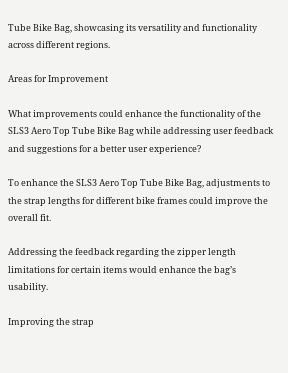Tube Bike Bag, showcasing its versatility and functionality across different regions.

Areas for Improvement

What improvements could enhance the functionality of the SLS3 Aero Top Tube Bike Bag while addressing user feedback and suggestions for a better user experience?

To enhance the SLS3 Aero Top Tube Bike Bag, adjustments to the strap lengths for different bike frames could improve the overall fit.

Addressing the feedback regarding the zipper length limitations for certain items would enhance the bag’s usability.

Improving the strap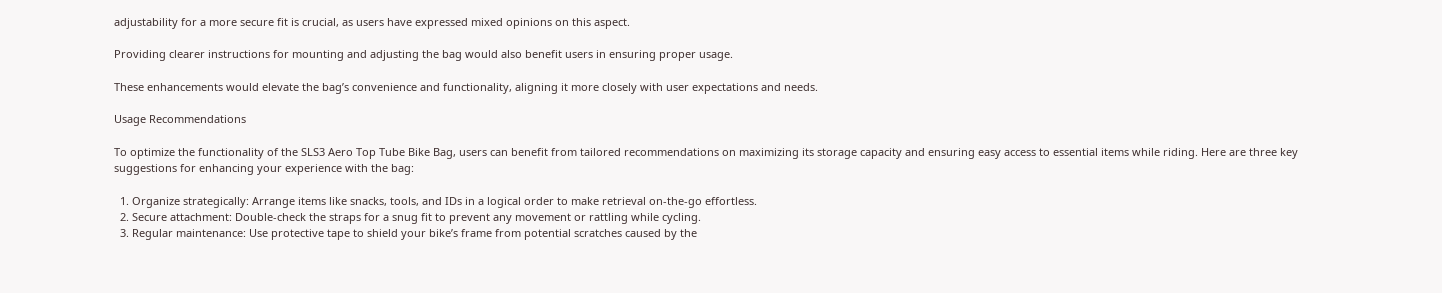adjustability for a more secure fit is crucial, as users have expressed mixed opinions on this aspect.

Providing clearer instructions for mounting and adjusting the bag would also benefit users in ensuring proper usage.

These enhancements would elevate the bag’s convenience and functionality, aligning it more closely with user expectations and needs.

Usage Recommendations

To optimize the functionality of the SLS3 Aero Top Tube Bike Bag, users can benefit from tailored recommendations on maximizing its storage capacity and ensuring easy access to essential items while riding. Here are three key suggestions for enhancing your experience with the bag:

  1. Organize strategically: Arrange items like snacks, tools, and IDs in a logical order to make retrieval on-the-go effortless.
  2. Secure attachment: Double-check the straps for a snug fit to prevent any movement or rattling while cycling.
  3. Regular maintenance: Use protective tape to shield your bike’s frame from potential scratches caused by the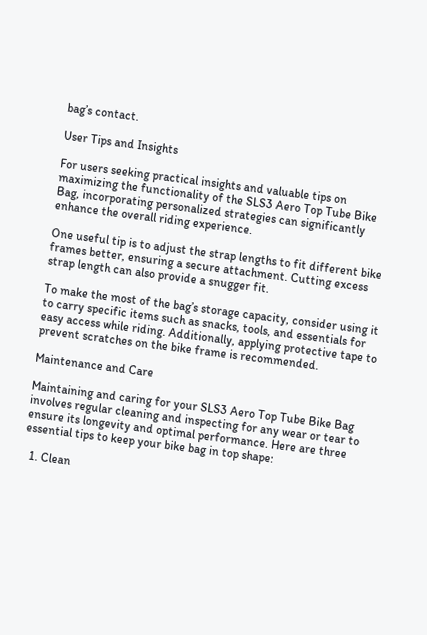bag’s contact.

User Tips and Insights

For users seeking practical insights and valuable tips on maximizing the functionality of the SLS3 Aero Top Tube Bike Bag, incorporating personalized strategies can significantly enhance the overall riding experience.

One useful tip is to adjust the strap lengths to fit different bike frames better, ensuring a secure attachment. Cutting excess strap length can also provide a snugger fit.

To make the most of the bag’s storage capacity, consider using it to carry specific items such as snacks, tools, and essentials for easy access while riding. Additionally, applying protective tape to prevent scratches on the bike frame is recommended.

Maintenance and Care

Maintaining and caring for your SLS3 Aero Top Tube Bike Bag involves regular cleaning and inspecting for any wear or tear to ensure its longevity and optimal performance. Here are three essential tips to keep your bike bag in top shape:

  1. Clean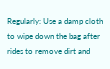Regularly: Use a damp cloth to wipe down the bag after rides to remove dirt and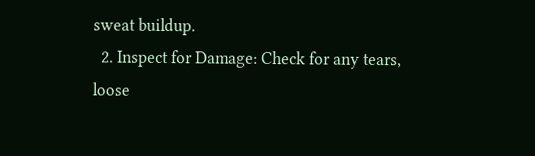sweat buildup.
  2. Inspect for Damage: Check for any tears, loose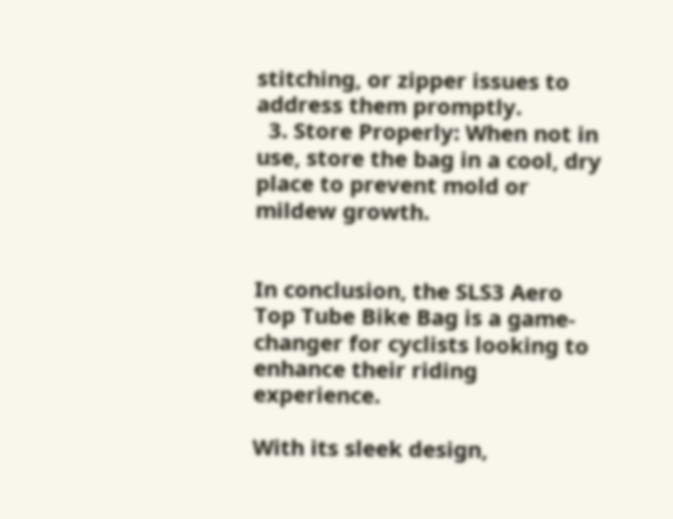stitching, or zipper issues to address them promptly.
  3. Store Properly: When not in use, store the bag in a cool, dry place to prevent mold or mildew growth.


In conclusion, the SLS3 Aero Top Tube Bike Bag is a game-changer for cyclists looking to enhance their riding experience.

With its sleek design,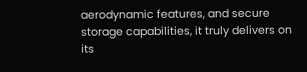aerodynamic features, and secure storage capabilities, it truly delivers on its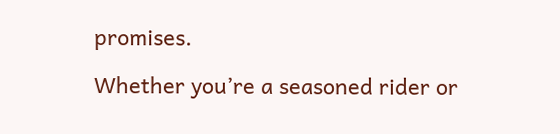promises.

Whether you’re a seasoned rider or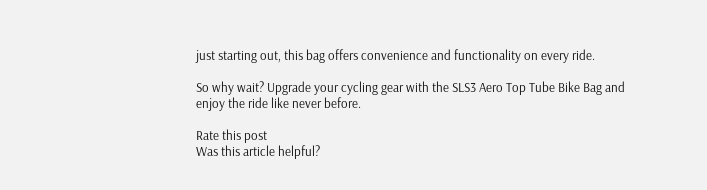just starting out, this bag offers convenience and functionality on every ride.

So why wait? Upgrade your cycling gear with the SLS3 Aero Top Tube Bike Bag and enjoy the ride like never before.

Rate this post
Was this article helpful?